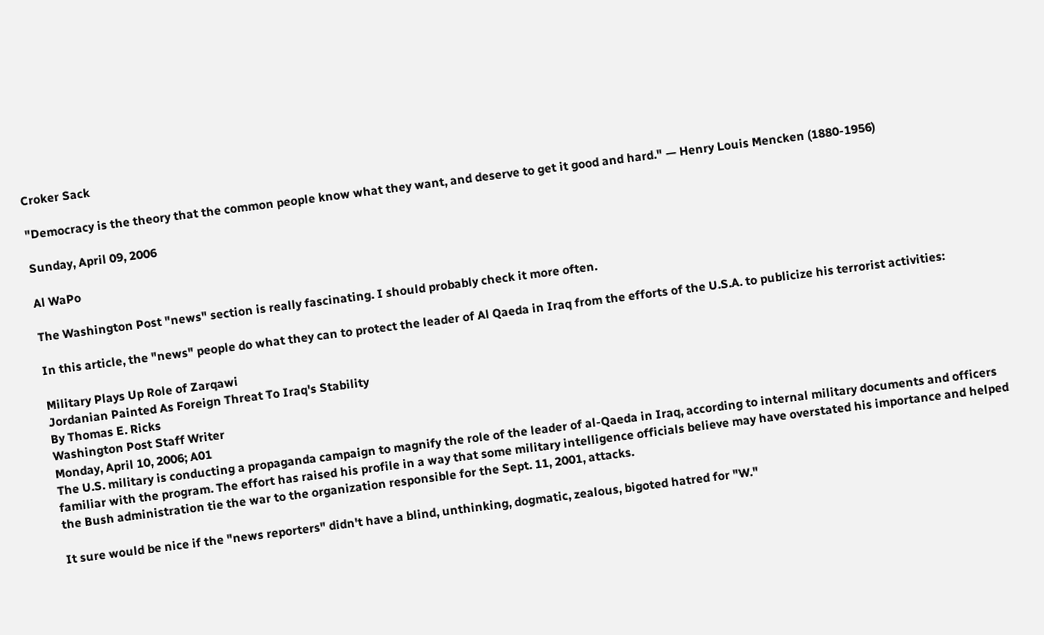Croker Sack

"Democracy is the theory that the common people know what they want, and deserve to get it good and hard." — Henry Louis Mencken (1880-1956)

Sunday, April 09, 2006

Al WaPo

The Washington Post "news" section is really fascinating. I should probably check it more often.

In this article, the "news" people do what they can to protect the leader of Al Qaeda in Iraq from the efforts of the U.S.A. to publicize his terrorist activities:

Military Plays Up Role of Zarqawi
Jordanian Painted As Foreign Threat To Iraq's Stability
By Thomas E. Ricks
Washington Post Staff Writer
Monday, April 10, 2006; A01
The U.S. military is conducting a propaganda campaign to magnify the role of the leader of al-Qaeda in Iraq, according to internal military documents and officers familiar with the program. The effort has raised his profile in a way that some military intelligence officials believe may have overstated his importance and helped the Bush administration tie the war to the organization responsible for the Sept. 11, 2001, attacks.

It sure would be nice if the "news reporters" didn't have a blind, unthinking, dogmatic, zealous, bigoted hatred for "W."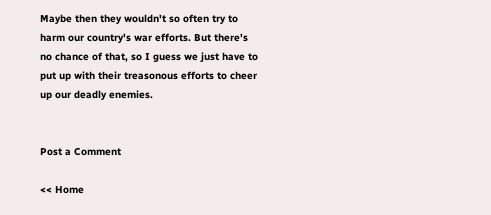Maybe then they wouldn't so often try to harm our country's war efforts. But there's no chance of that, so I guess we just have to put up with their treasonous efforts to cheer up our deadly enemies.


Post a Comment

<< Home